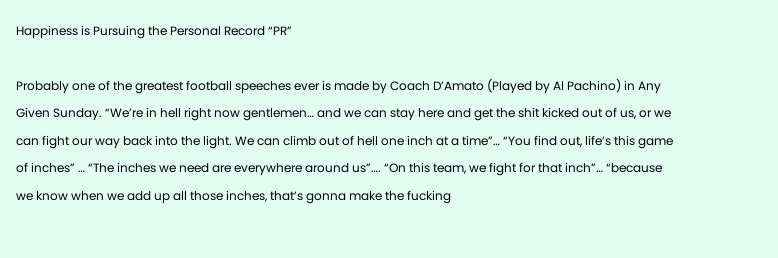Happiness is Pursuing the Personal Record “PR”

Probably one of the greatest football speeches ever is made by Coach D’Amato (Played by Al Pachino) in Any Given Sunday. “We’re in hell right now gentlemen… and we can stay here and get the shit kicked out of us, or we can fight our way back into the light. We can climb out of hell one inch at a time”… “You find out, life’s this game of inches” … “The inches we need are everywhere around us”…. “On this team, we fight for that inch”… “because we know when we add up all those inches, that’s gonna make the fucking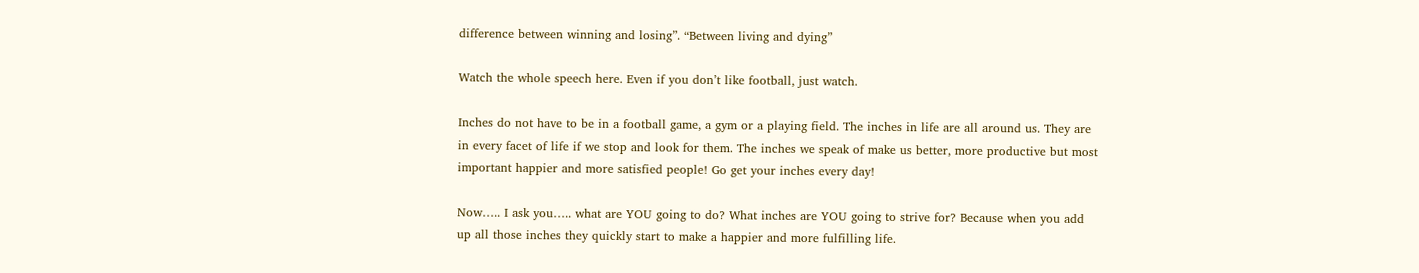difference between winning and losing”. “Between living and dying”

Watch the whole speech here. Even if you don’t like football, just watch.

Inches do not have to be in a football game, a gym or a playing field. The inches in life are all around us. They are in every facet of life if we stop and look for them. The inches we speak of make us better, more productive but most important happier and more satisfied people! Go get your inches every day!

Now….. I ask you….. what are YOU going to do? What inches are YOU going to strive for? Because when you add up all those inches they quickly start to make a happier and more fulfilling life.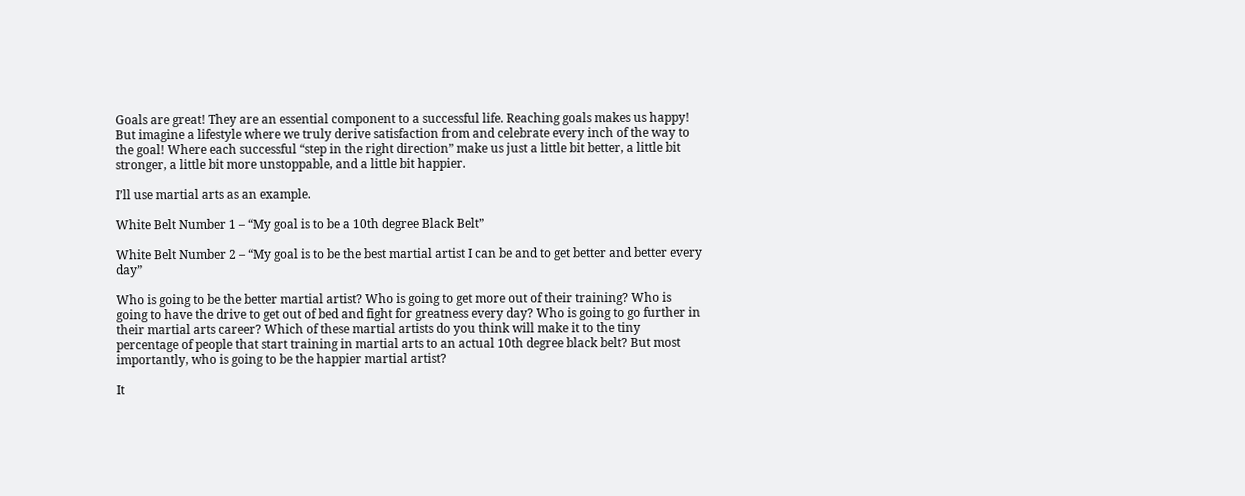Goals are great! They are an essential component to a successful life. Reaching goals makes us happy! But imagine a lifestyle where we truly derive satisfaction from and celebrate every inch of the way to the goal! Where each successful “step in the right direction” make us just a little bit better, a little bit stronger, a little bit more unstoppable, and a little bit happier.

I’ll use martial arts as an example.

White Belt Number 1 – “My goal is to be a 10th degree Black Belt”

White Belt Number 2 – “My goal is to be the best martial artist I can be and to get better and better every day”

Who is going to be the better martial artist? Who is going to get more out of their training? Who is going to have the drive to get out of bed and fight for greatness every day? Who is going to go further in their martial arts career? Which of these martial artists do you think will make it to the tiny percentage of people that start training in martial arts to an actual 10th degree black belt? But most importantly, who is going to be the happier martial artist?

It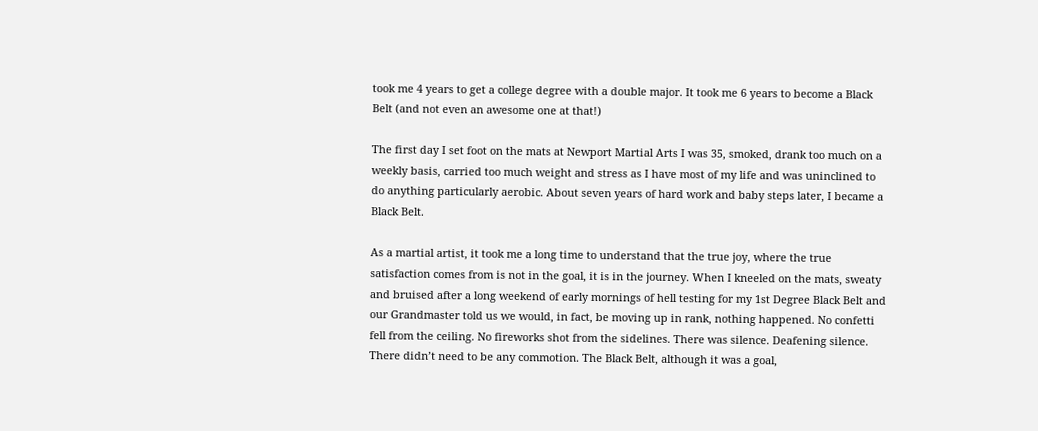took me 4 years to get a college degree with a double major. It took me 6 years to become a Black Belt (and not even an awesome one at that!)

The first day I set foot on the mats at Newport Martial Arts I was 35, smoked, drank too much on a weekly basis, carried too much weight and stress as I have most of my life and was uninclined to do anything particularly aerobic. About seven years of hard work and baby steps later, I became a Black Belt.

As a martial artist, it took me a long time to understand that the true joy, where the true satisfaction comes from is not in the goal, it is in the journey. When I kneeled on the mats, sweaty and bruised after a long weekend of early mornings of hell testing for my 1st Degree Black Belt and our Grandmaster told us we would, in fact, be moving up in rank, nothing happened. No confetti fell from the ceiling. No fireworks shot from the sidelines. There was silence. Deafening silence. There didn’t need to be any commotion. The Black Belt, although it was a goal,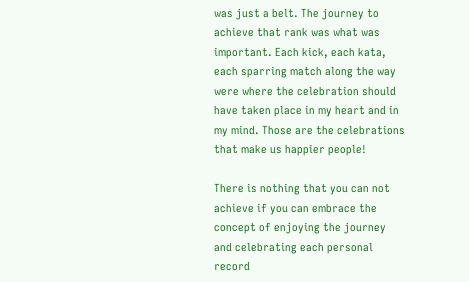was just a belt. The journey to achieve that rank was what was important. Each kick, each kata, each sparring match along the way were where the celebration should have taken place in my heart and in my mind. Those are the celebrations that make us happier people!

There is nothing that you can not achieve if you can embrace the concept of enjoying the journey and celebrating each personal record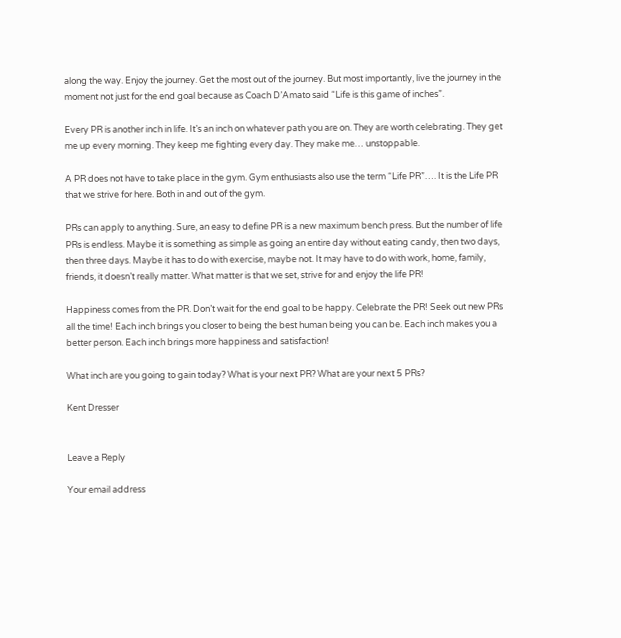along the way. Enjoy the journey. Get the most out of the journey. But most importantly, live the journey in the moment not just for the end goal because as Coach D’Amato said “Life is this game of inches”.

Every PR is another inch in life. It’s an inch on whatever path you are on. They are worth celebrating. They get me up every morning. They keep me fighting every day. They make me… unstoppable.

A PR does not have to take place in the gym. Gym enthusiasts also use the term “Life PR”…. It is the Life PR that we strive for here. Both in and out of the gym.

PRs can apply to anything. Sure, an easy to define PR is a new maximum bench press. But the number of life PRs is endless. Maybe it is something as simple as going an entire day without eating candy, then two days, then three days. Maybe it has to do with exercise, maybe not. It may have to do with work, home, family, friends, it doesn’t really matter. What matter is that we set, strive for and enjoy the life PR!

Happiness comes from the PR. Don’t wait for the end goal to be happy. Celebrate the PR! Seek out new PRs all the time! Each inch brings you closer to being the best human being you can be. Each inch makes you a better person. Each inch brings more happiness and satisfaction!

What inch are you going to gain today? What is your next PR? What are your next 5 PRs?

Kent Dresser


Leave a Reply

Your email address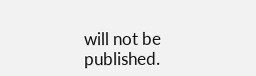will not be published.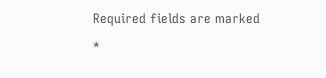Required fields are marked *